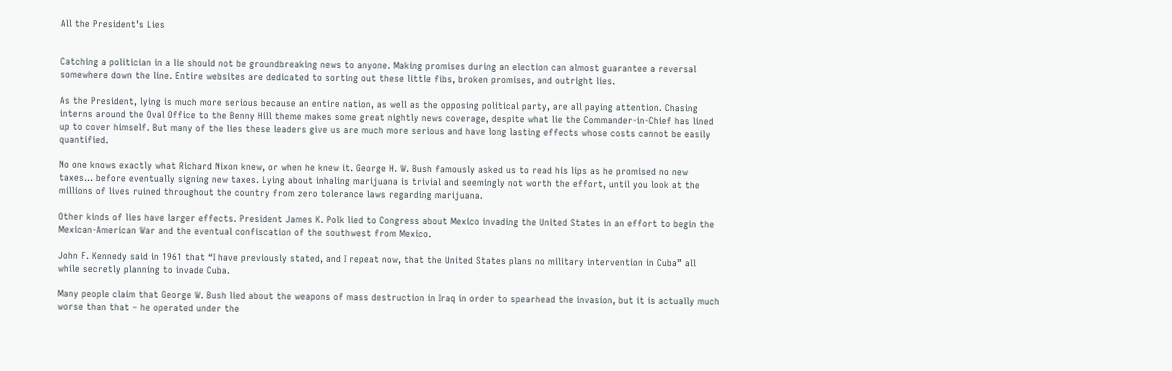All the President’s Lies


Catching a politician in a lie should not be groundbreaking news to anyone. Making promises during an election can almost guarantee a reversal somewhere down the line. Entire websites are dedicated to sorting out these little fibs, broken promises, and outright lies.

As the President, lying is much more serious because an entire nation, as well as the opposing political party, are all paying attention. Chasing interns around the Oval Office to the Benny Hill theme makes some great nightly news coverage, despite what lie the Commander-in-Chief has lined up to cover himself. But many of the lies these leaders give us are much more serious and have long lasting effects whose costs cannot be easily quantified.

No one knows exactly what Richard Nixon knew, or when he knew it. George H. W. Bush famously asked us to read his lips as he promised no new taxes… before eventually signing new taxes. Lying about inhaling marijuana is trivial and seemingly not worth the effort, until you look at the millions of lives ruined throughout the country from zero tolerance laws regarding marijuana.

Other kinds of lies have larger effects. President James K. Polk lied to Congress about Mexico invading the United States in an effort to begin the Mexican-American War and the eventual confiscation of the southwest from Mexico.

John F. Kennedy said in 1961 that “I have previously stated, and I repeat now, that the United States plans no military intervention in Cuba” all while secretly planning to invade Cuba.

Many people claim that George W. Bush lied about the weapons of mass destruction in Iraq in order to spearhead the invasion, but it is actually much worse than that – he operated under the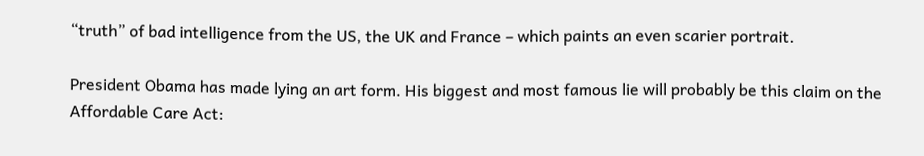“truth” of bad intelligence from the US, the UK and France – which paints an even scarier portrait.

President Obama has made lying an art form. His biggest and most famous lie will probably be this claim on the Affordable Care Act: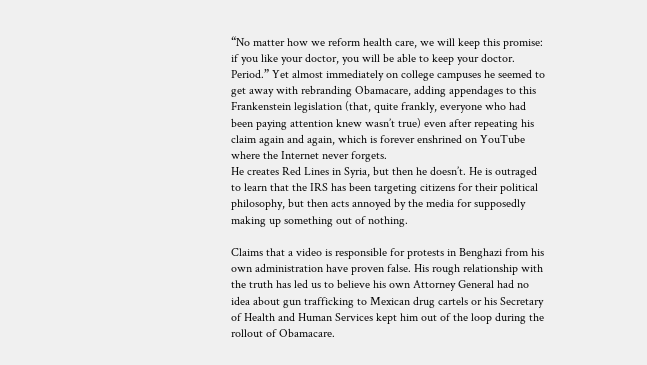“No matter how we reform health care, we will keep this promise: if you like your doctor, you will be able to keep your doctor. Period.” Yet almost immediately on college campuses he seemed to get away with rebranding Obamacare, adding appendages to this Frankenstein legislation (that, quite frankly, everyone who had been paying attention knew wasn’t true) even after repeating his claim again and again, which is forever enshrined on YouTube where the Internet never forgets.
He creates Red Lines in Syria, but then he doesn’t. He is outraged to learn that the IRS has been targeting citizens for their political philosophy, but then acts annoyed by the media for supposedly making up something out of nothing.

Claims that a video is responsible for protests in Benghazi from his own administration have proven false. His rough relationship with the truth has led us to believe his own Attorney General had no idea about gun trafficking to Mexican drug cartels or his Secretary of Health and Human Services kept him out of the loop during the rollout of Obamacare.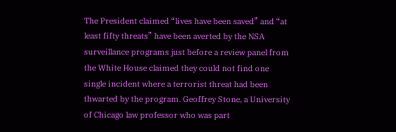The President claimed “lives have been saved” and “at least fifty threats” have been averted by the NSA surveillance programs just before a review panel from the White House claimed they could not find one single incident where a terrorist threat had been thwarted by the program. Geoffrey Stone, a University of Chicago law professor who was part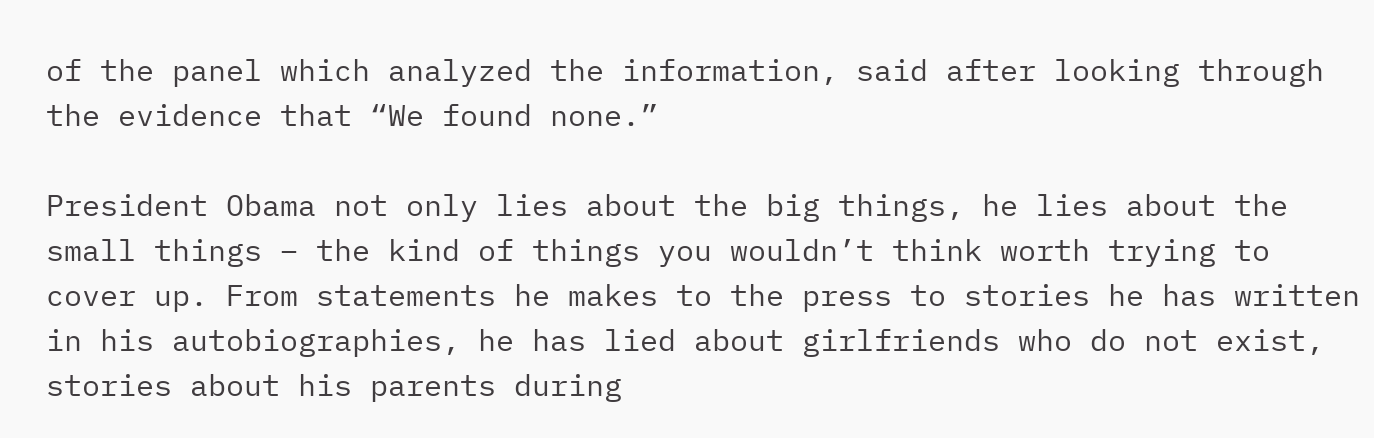of the panel which analyzed the information, said after looking through the evidence that “We found none.”

President Obama not only lies about the big things, he lies about the small things – the kind of things you wouldn’t think worth trying to cover up. From statements he makes to the press to stories he has written in his autobiographies, he has lied about girlfriends who do not exist, stories about his parents during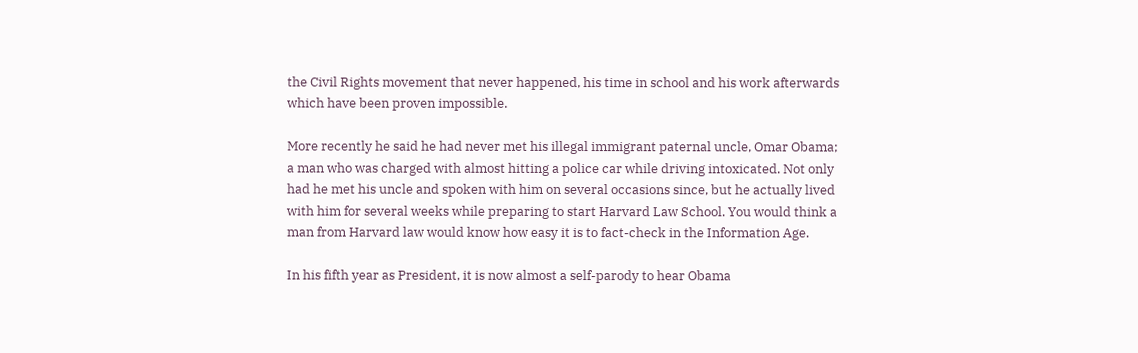the Civil Rights movement that never happened, his time in school and his work afterwards which have been proven impossible.

More recently he said he had never met his illegal immigrant paternal uncle, Omar Obama; a man who was charged with almost hitting a police car while driving intoxicated. Not only had he met his uncle and spoken with him on several occasions since, but he actually lived with him for several weeks while preparing to start Harvard Law School. You would think a man from Harvard law would know how easy it is to fact-check in the Information Age.

In his fifth year as President, it is now almost a self-parody to hear Obama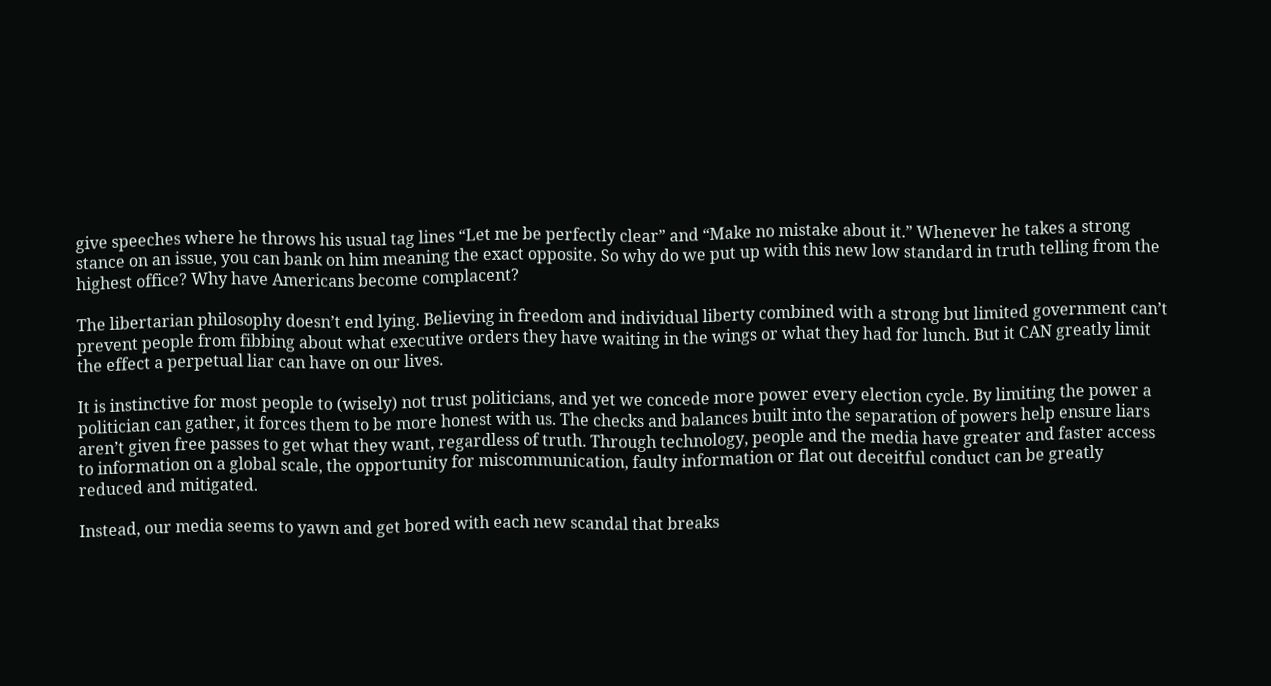give speeches where he throws his usual tag lines “Let me be perfectly clear” and “Make no mistake about it.” Whenever he takes a strong stance on an issue, you can bank on him meaning the exact opposite. So why do we put up with this new low standard in truth telling from the highest office? Why have Americans become complacent?

The libertarian philosophy doesn’t end lying. Believing in freedom and individual liberty combined with a strong but limited government can’t prevent people from fibbing about what executive orders they have waiting in the wings or what they had for lunch. But it CAN greatly limit the effect a perpetual liar can have on our lives.

It is instinctive for most people to (wisely) not trust politicians, and yet we concede more power every election cycle. By limiting the power a politician can gather, it forces them to be more honest with us. The checks and balances built into the separation of powers help ensure liars aren’t given free passes to get what they want, regardless of truth. Through technology, people and the media have greater and faster access to information on a global scale, the opportunity for miscommunication, faulty information or flat out deceitful conduct can be greatly reduced and mitigated.

Instead, our media seems to yawn and get bored with each new scandal that breaks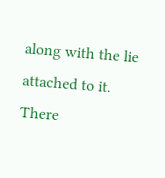along with the lie attached to it. There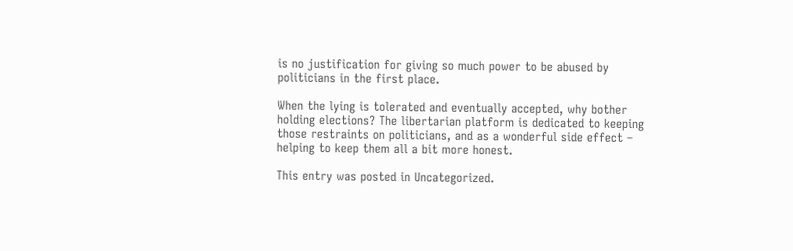is no justification for giving so much power to be abused by politicians in the first place.

When the lying is tolerated and eventually accepted, why bother holding elections? The libertarian platform is dedicated to keeping those restraints on politicians, and as a wonderful side effect – helping to keep them all a bit more honest.

This entry was posted in Uncategorized.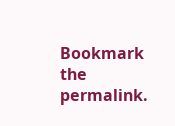Bookmark the permalink.